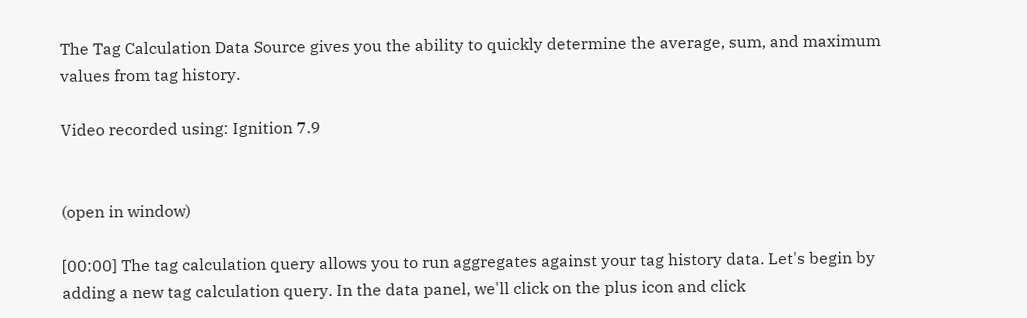The Tag Calculation Data Source gives you the ability to quickly determine the average, sum, and maximum values from tag history.

Video recorded using: Ignition 7.9


(open in window)

[00:00] The tag calculation query allows you to run aggregates against your tag history data. Let's begin by adding a new tag calculation query. In the data panel, we'll click on the plus icon and click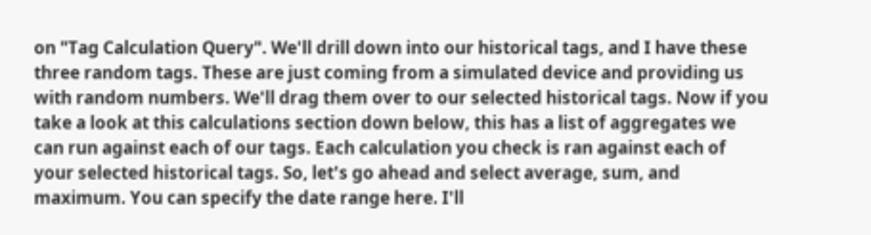on "Tag Calculation Query". We'll drill down into our historical tags, and I have these three random tags. These are just coming from a simulated device and providing us with random numbers. We'll drag them over to our selected historical tags. Now if you take a look at this calculations section down below, this has a list of aggregates we can run against each of our tags. Each calculation you check is ran against each of your selected historical tags. So, let's go ahead and select average, sum, and maximum. You can specify the date range here. I'll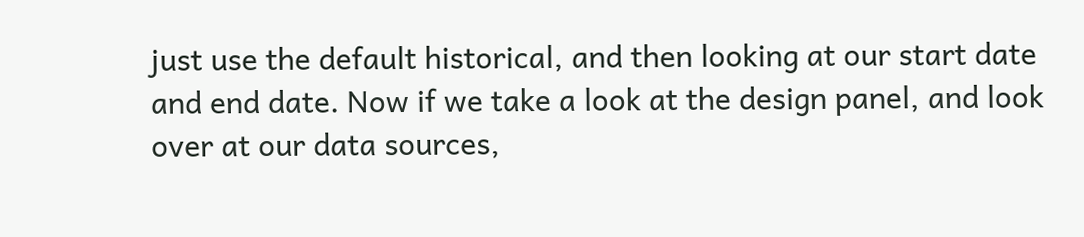just use the default historical, and then looking at our start date and end date. Now if we take a look at the design panel, and look over at our data sources,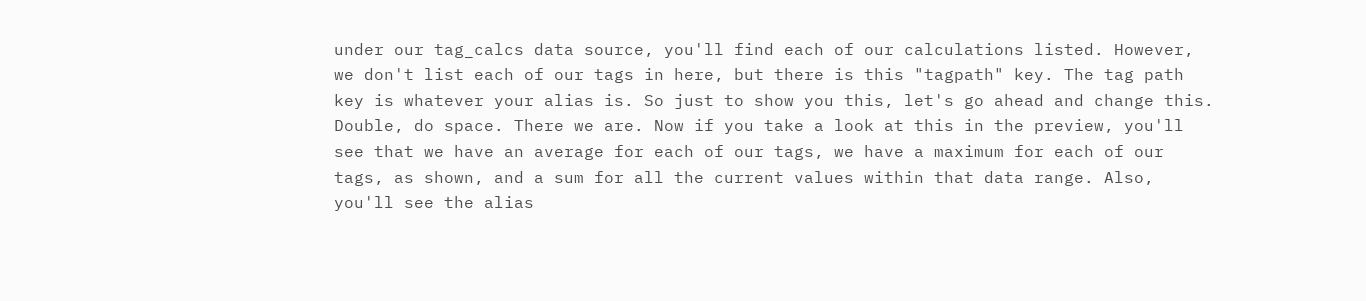under our tag_calcs data source, you'll find each of our calculations listed. However, we don't list each of our tags in here, but there is this "tagpath" key. The tag path key is whatever your alias is. So just to show you this, let's go ahead and change this. Double, do space. There we are. Now if you take a look at this in the preview, you'll see that we have an average for each of our tags, we have a maximum for each of our tags, as shown, and a sum for all the current values within that data range. Also, you'll see the alias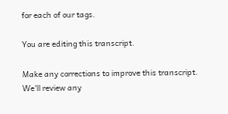for each of our tags.

You are editing this transcript.

Make any corrections to improve this transcript. We'll review any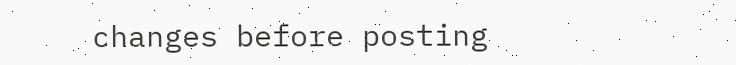changes before posting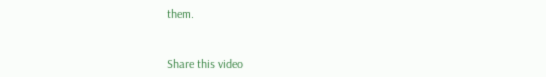them.


Share this video